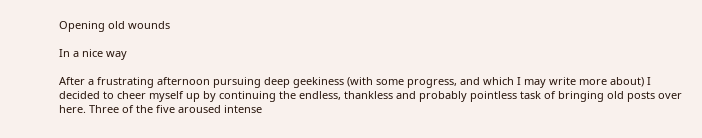Opening old wounds

In a nice way

After a frustrating afternoon pursuing deep geekiness (with some progress, and which I may write more about) I decided to cheer myself up by continuing the endless, thankless and probably pointless task of bringing old posts over here. Three of the five aroused intense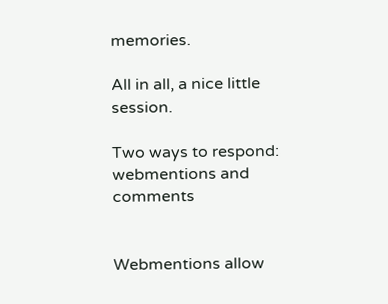memories.

All in all, a nice little session.

Two ways to respond: webmentions and comments


Webmentions allow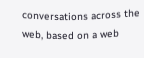conversations across the web, based on a web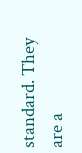standard. They are a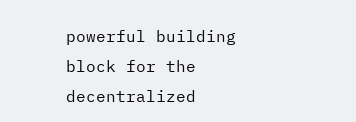powerful building block for the decentralized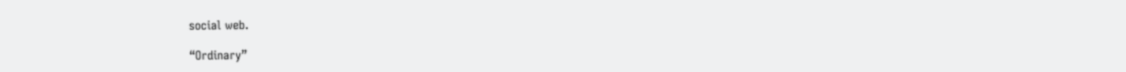social web.

“Ordinary”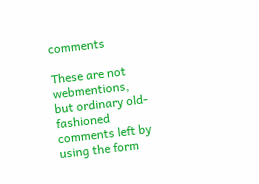comments

These are not webmentions, but ordinary old-fashioned comments left by using the form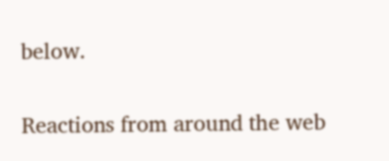below.

Reactions from around the web